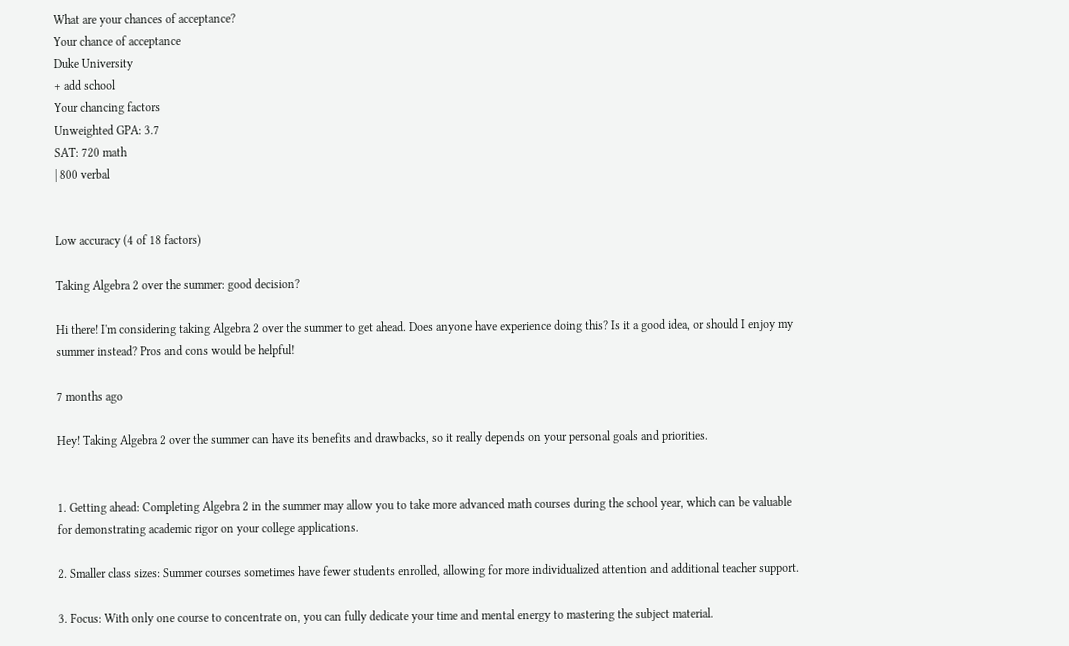What are your chances of acceptance?
Your chance of acceptance
Duke University
+ add school
Your chancing factors
Unweighted GPA: 3.7
SAT: 720 math
| 800 verbal


Low accuracy (4 of 18 factors)

Taking Algebra 2 over the summer: good decision?

Hi there! I'm considering taking Algebra 2 over the summer to get ahead. Does anyone have experience doing this? Is it a good idea, or should I enjoy my summer instead? Pros and cons would be helpful!

7 months ago

Hey! Taking Algebra 2 over the summer can have its benefits and drawbacks, so it really depends on your personal goals and priorities.


1. Getting ahead: Completing Algebra 2 in the summer may allow you to take more advanced math courses during the school year, which can be valuable for demonstrating academic rigor on your college applications.

2. Smaller class sizes: Summer courses sometimes have fewer students enrolled, allowing for more individualized attention and additional teacher support.

3. Focus: With only one course to concentrate on, you can fully dedicate your time and mental energy to mastering the subject material.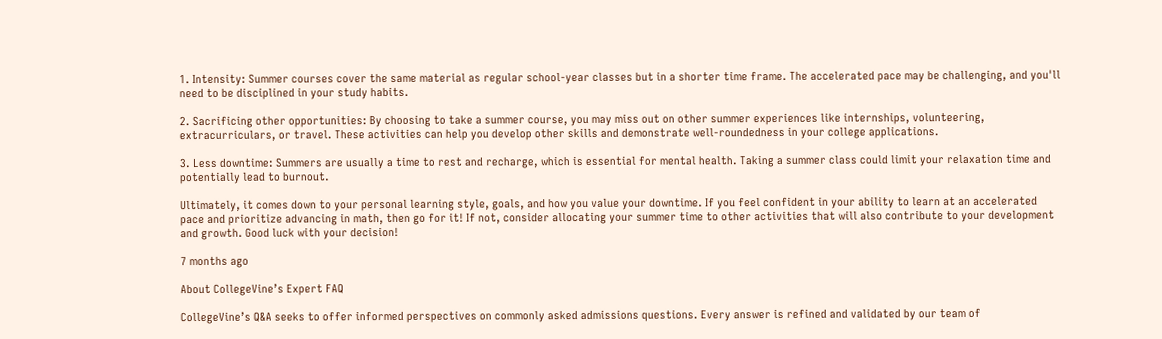1. Intensity: Summer courses cover the same material as regular school-year classes but in a shorter time frame. The accelerated pace may be challenging, and you'll need to be disciplined in your study habits.

2. Sacrificing other opportunities: By choosing to take a summer course, you may miss out on other summer experiences like internships, volunteering, extracurriculars, or travel. These activities can help you develop other skills and demonstrate well-roundedness in your college applications.

3. Less downtime: Summers are usually a time to rest and recharge, which is essential for mental health. Taking a summer class could limit your relaxation time and potentially lead to burnout.

Ultimately, it comes down to your personal learning style, goals, and how you value your downtime. If you feel confident in your ability to learn at an accelerated pace and prioritize advancing in math, then go for it! If not, consider allocating your summer time to other activities that will also contribute to your development and growth. Good luck with your decision!

7 months ago

About CollegeVine’s Expert FAQ

CollegeVine’s Q&A seeks to offer informed perspectives on commonly asked admissions questions. Every answer is refined and validated by our team of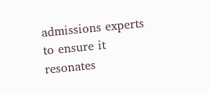admissions experts to ensure it resonates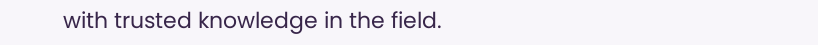with trusted knowledge in the field.